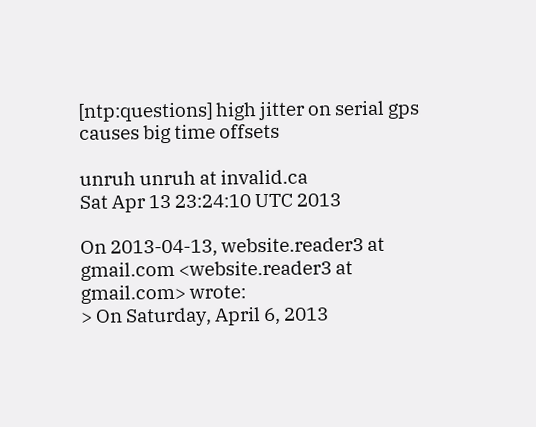[ntp:questions] high jitter on serial gps causes big time offsets

unruh unruh at invalid.ca
Sat Apr 13 23:24:10 UTC 2013

On 2013-04-13, website.reader3 at gmail.com <website.reader3 at gmail.com> wrote:
> On Saturday, April 6, 2013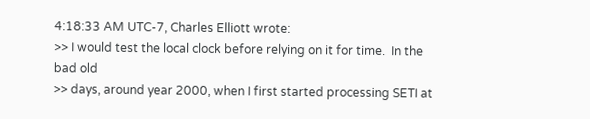4:18:33 AM UTC-7, Charles Elliott wrote:
>> I would test the local clock before relying on it for time.  In the bad old
>> days, around year 2000, when I first started processing SETI at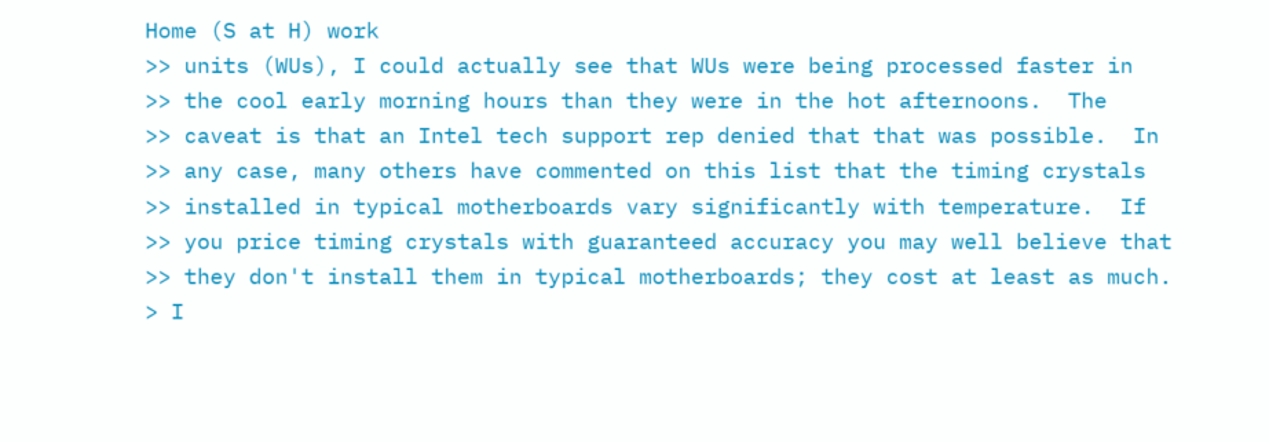Home (S at H) work
>> units (WUs), I could actually see that WUs were being processed faster in
>> the cool early morning hours than they were in the hot afternoons.  The
>> caveat is that an Intel tech support rep denied that that was possible.  In
>> any case, many others have commented on this list that the timing crystals
>> installed in typical motherboards vary significantly with temperature.  If
>> you price timing crystals with guaranteed accuracy you may well believe that
>> they don't install them in typical motherboards; they cost at least as much.
> I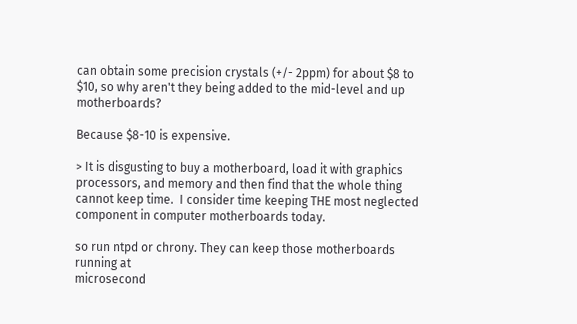can obtain some precision crystals (+/- 2ppm) for about $8 to $10, so why aren't they being added to the mid-level and up motherboards?

Because $8-10 is expensive.

> It is disgusting to buy a motherboard, load it with graphics processors, and memory and then find that the whole thing cannot keep time.  I consider time keeping THE most neglected component in computer motherboards today.

so run ntpd or chrony. They can keep those motherboards running at
microsecond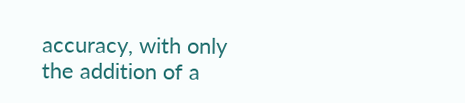accuracy, with only the addition of a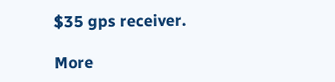$35 gps receiver.

More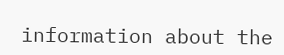information about the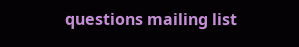questions mailing list